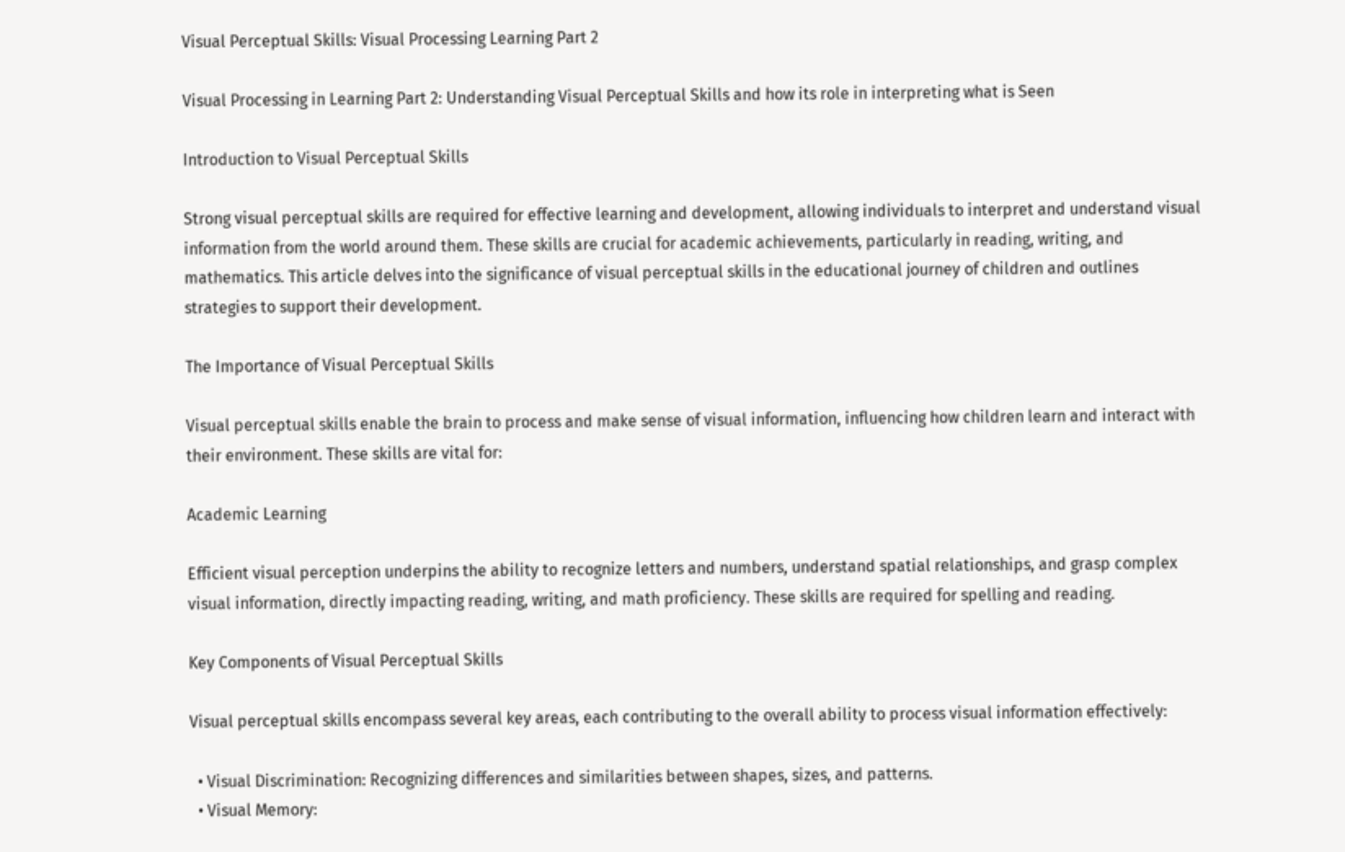Visual Perceptual Skills: Visual Processing Learning Part 2

Visual Processing in Learning Part 2: Understanding Visual Perceptual Skills and how its role in interpreting what is Seen

Introduction to Visual Perceptual Skills

Strong visual perceptual skills are required for effective learning and development, allowing individuals to interpret and understand visual information from the world around them. These skills are crucial for academic achievements, particularly in reading, writing, and mathematics. This article delves into the significance of visual perceptual skills in the educational journey of children and outlines strategies to support their development.

The Importance of Visual Perceptual Skills

Visual perceptual skills enable the brain to process and make sense of visual information, influencing how children learn and interact with their environment. These skills are vital for:

Academic Learning

Efficient visual perception underpins the ability to recognize letters and numbers, understand spatial relationships, and grasp complex visual information, directly impacting reading, writing, and math proficiency. These skills are required for spelling and reading.

Key Components of Visual Perceptual Skills

Visual perceptual skills encompass several key areas, each contributing to the overall ability to process visual information effectively:

  • Visual Discrimination: Recognizing differences and similarities between shapes, sizes, and patterns.
  • Visual Memory: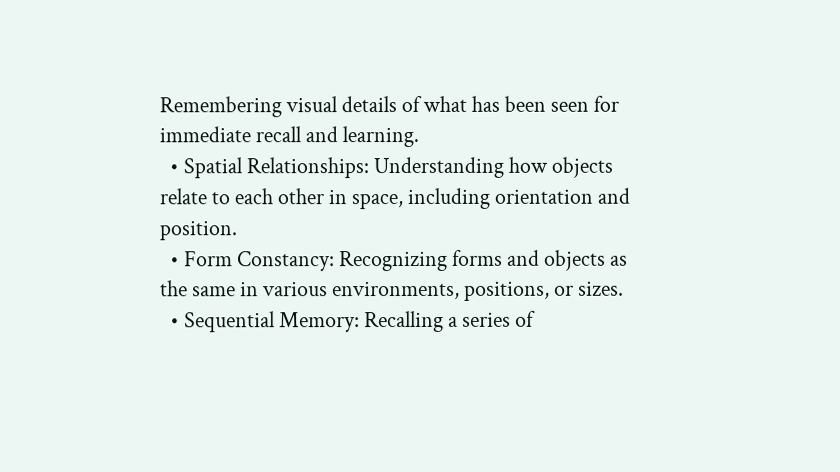Remembering visual details of what has been seen for immediate recall and learning.
  • Spatial Relationships: Understanding how objects relate to each other in space, including orientation and position.
  • Form Constancy: Recognizing forms and objects as the same in various environments, positions, or sizes.
  • Sequential Memory: Recalling a series of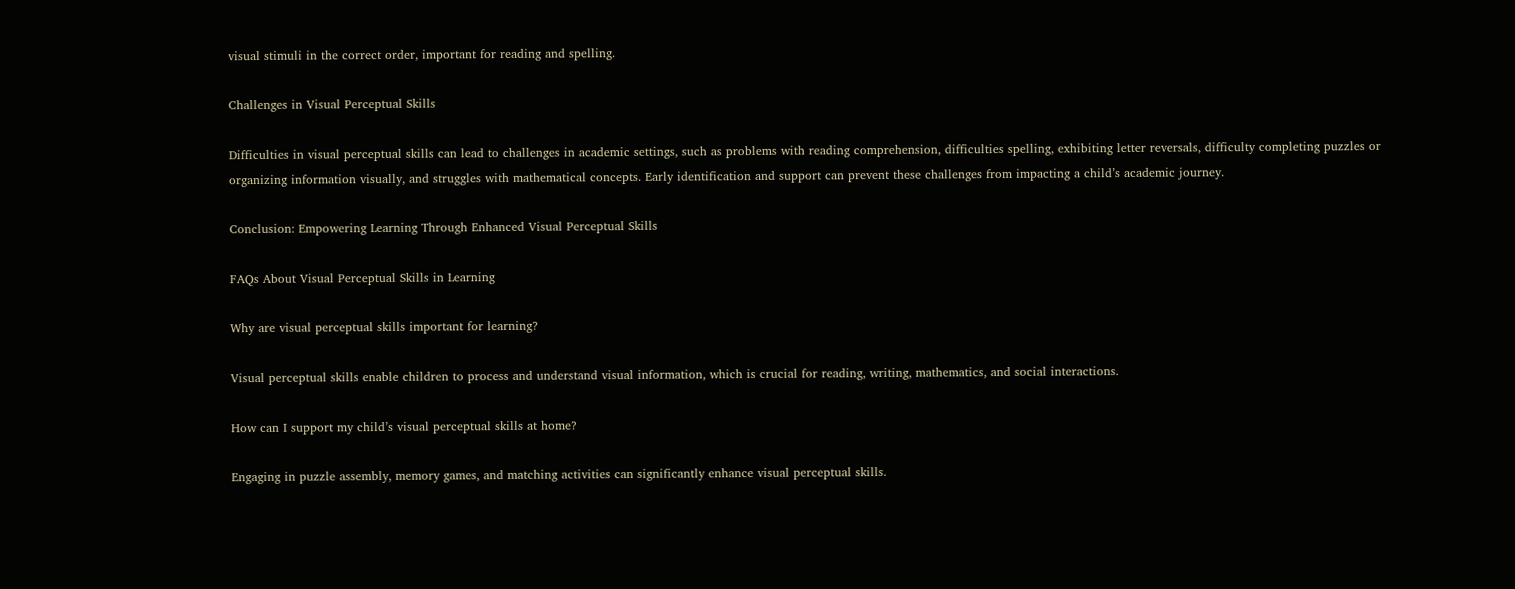visual stimuli in the correct order, important for reading and spelling.

Challenges in Visual Perceptual Skills

Difficulties in visual perceptual skills can lead to challenges in academic settings, such as problems with reading comprehension, difficulties spelling, exhibiting letter reversals, difficulty completing puzzles or organizing information visually, and struggles with mathematical concepts. Early identification and support can prevent these challenges from impacting a child’s academic journey.

Conclusion: Empowering Learning Through Enhanced Visual Perceptual Skills

FAQs About Visual Perceptual Skills in Learning

Why are visual perceptual skills important for learning?

Visual perceptual skills enable children to process and understand visual information, which is crucial for reading, writing, mathematics, and social interactions.

How can I support my child’s visual perceptual skills at home?

Engaging in puzzle assembly, memory games, and matching activities can significantly enhance visual perceptual skills.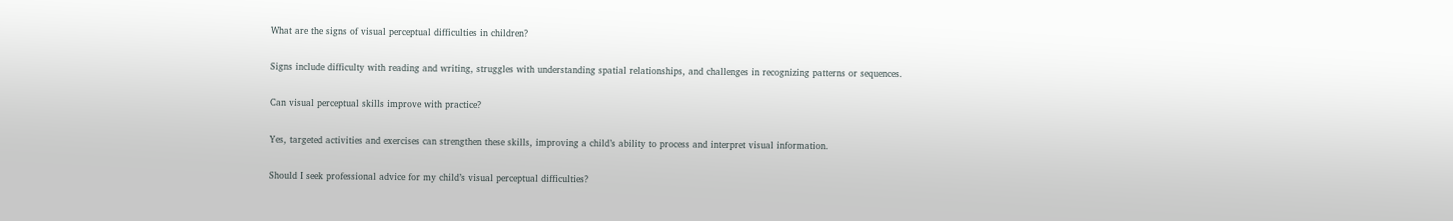What are the signs of visual perceptual difficulties in children?

Signs include difficulty with reading and writing, struggles with understanding spatial relationships, and challenges in recognizing patterns or sequences.

Can visual perceptual skills improve with practice?

Yes, targeted activities and exercises can strengthen these skills, improving a child’s ability to process and interpret visual information.

Should I seek professional advice for my child’s visual perceptual difficulties?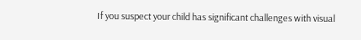If you suspect your child has significant challenges with visual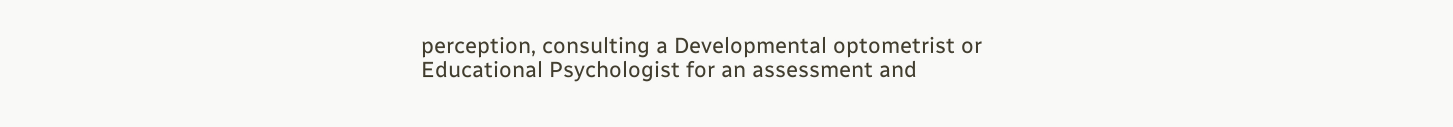perception, consulting a Developmental optometrist or Educational Psychologist for an assessment and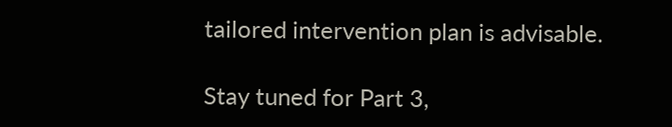tailored intervention plan is advisable.

Stay tuned for Part 3,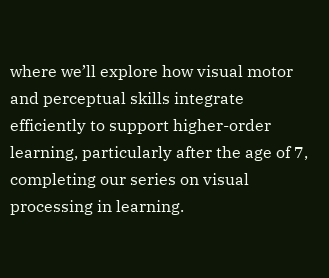where we’ll explore how visual motor and perceptual skills integrate efficiently to support higher-order learning, particularly after the age of 7, completing our series on visual processing in learning.